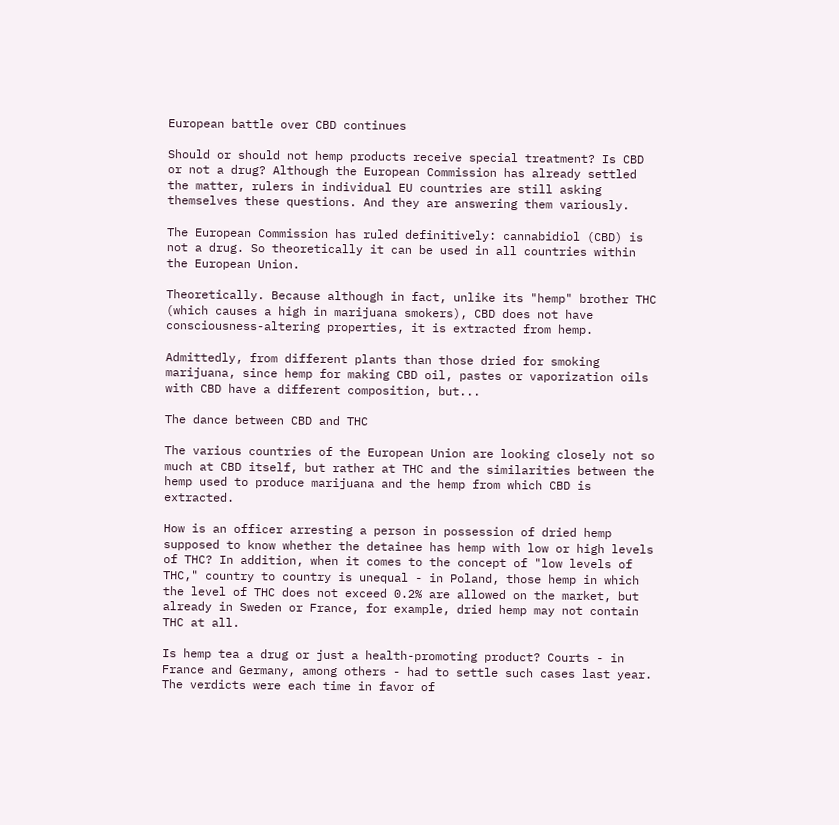European battle over CBD continues

Should or should not hemp products receive special treatment? Is CBD or not a drug? Although the European Commission has already settled the matter, rulers in individual EU countries are still asking themselves these questions. And they are answering them variously.

The European Commission has ruled definitively: cannabidiol (CBD) is not a drug. So theoretically it can be used in all countries within the European Union.

Theoretically. Because although in fact, unlike its "hemp" brother THC (which causes a high in marijuana smokers), CBD does not have consciousness-altering properties, it is extracted from hemp.

Admittedly, from different plants than those dried for smoking marijuana, since hemp for making CBD oil, pastes or vaporization oils with CBD have a different composition, but...

The dance between CBD and THC

The various countries of the European Union are looking closely not so much at CBD itself, but rather at THC and the similarities between the hemp used to produce marijuana and the hemp from which CBD is extracted.

How is an officer arresting a person in possession of dried hemp supposed to know whether the detainee has hemp with low or high levels of THC? In addition, when it comes to the concept of "low levels of THC," country to country is unequal - in Poland, those hemp in which the level of THC does not exceed 0.2% are allowed on the market, but already in Sweden or France, for example, dried hemp may not contain THC at all.

Is hemp tea a drug or just a health-promoting product? Courts - in France and Germany, among others - had to settle such cases last year. The verdicts were each time in favor of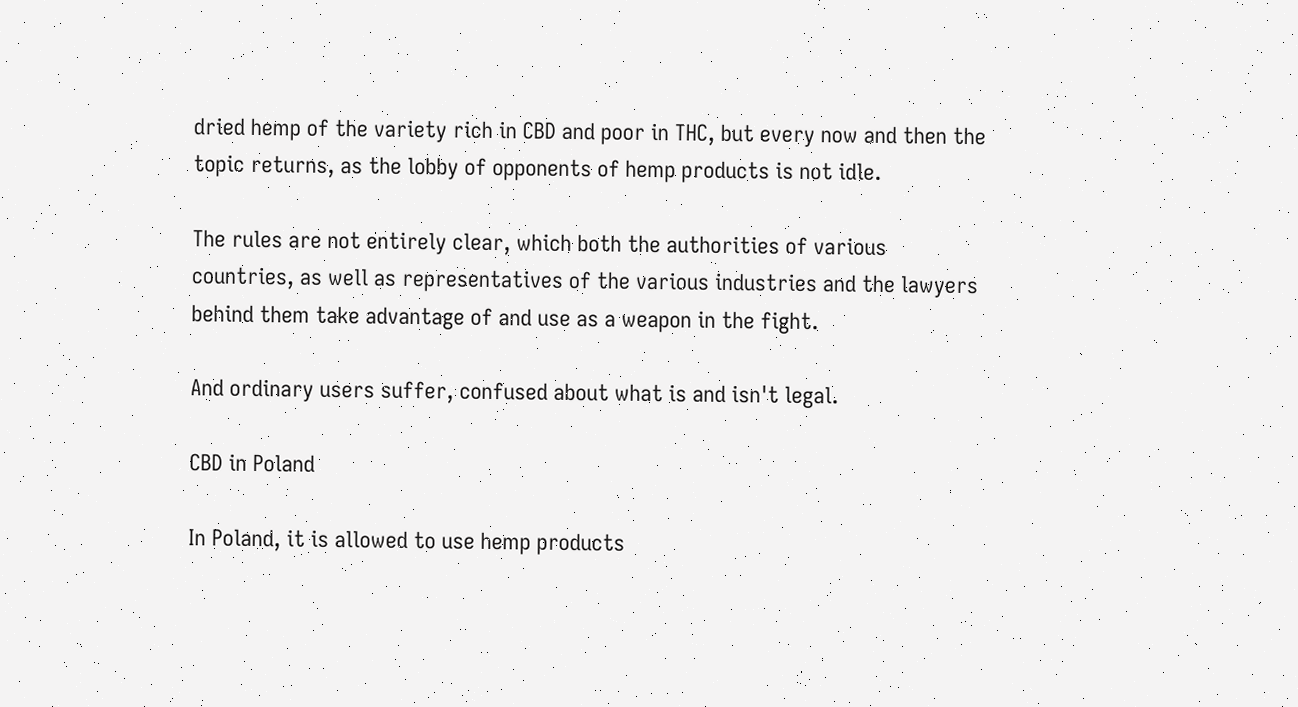dried hemp of the variety rich in CBD and poor in THC, but every now and then the topic returns, as the lobby of opponents of hemp products is not idle.

The rules are not entirely clear, which both the authorities of various countries, as well as representatives of the various industries and the lawyers behind them take advantage of and use as a weapon in the fight.

And ordinary users suffer, confused about what is and isn't legal.

CBD in Poland

In Poland, it is allowed to use hemp products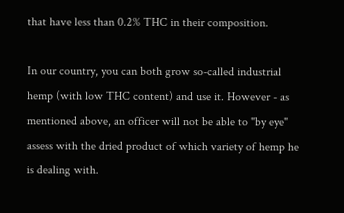that have less than 0.2% THC in their composition.

In our country, you can both grow so-called industrial hemp (with low THC content) and use it. However - as mentioned above, an officer will not be able to "by eye" assess with the dried product of which variety of hemp he is dealing with.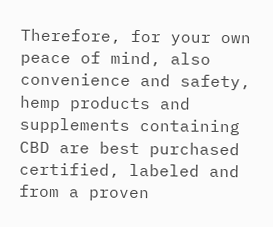Therefore, for your own peace of mind, also convenience and safety, hemp products and supplements containing CBD are best purchased certified, labeled and from a proven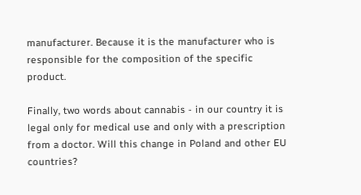manufacturer. Because it is the manufacturer who is responsible for the composition of the specific product.

Finally, two words about cannabis - in our country it is legal only for medical use and only with a prescription from a doctor. Will this change in Poland and other EU countries?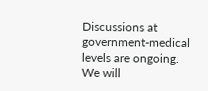Discussions at government-medical levels are ongoing. We will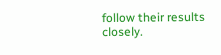follow their results closely.